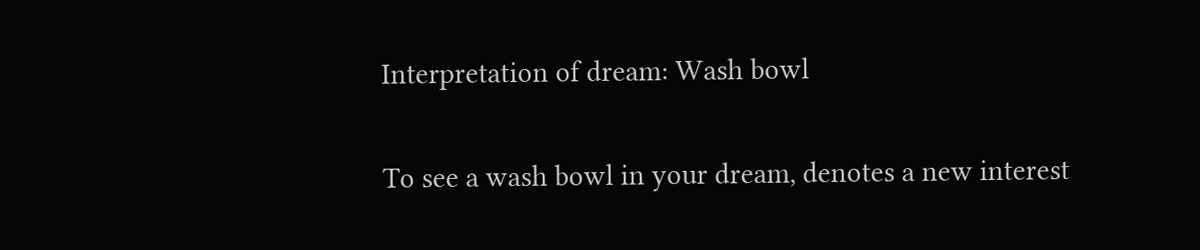Interpretation of dream: Wash bowl

To see a wash bowl in your dream, denotes a new interest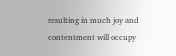resulting in much joy and contentment will occupy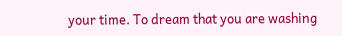your time. To dream that you are washing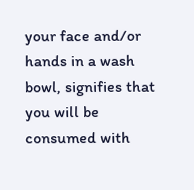your face and/or hands in a wash bowl, signifies that you will be consumed with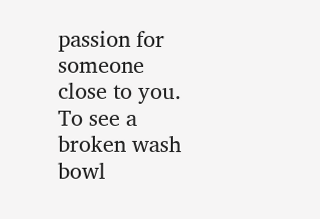passion for someone close to you. To see a broken wash bowl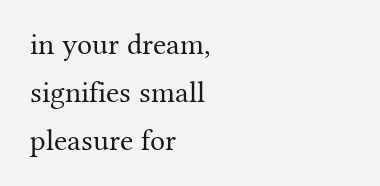in your dream, signifies small pleasure for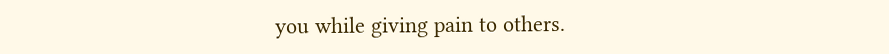you while giving pain to others.